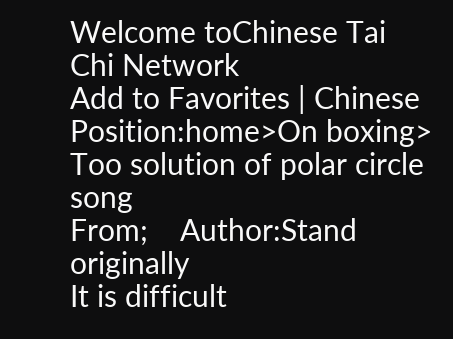Welcome toChinese Tai Chi Network
Add to Favorites | Chinese
Position:home>On boxing>
Too solution of polar circle song
From;    Author:Stand originally
It is difficult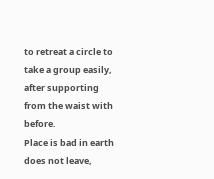to retreat a circle to take a group easily, after supporting from the waist with before.
Place is bad in earth does not leave,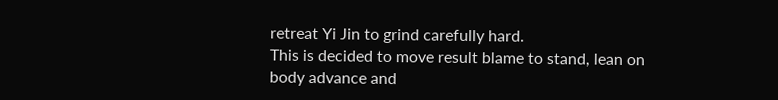retreat Yi Jin to grind carefully hard.
This is decided to move result blame to stand, lean on body advance and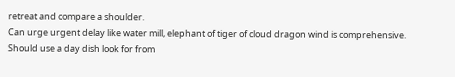retreat and compare a shoulder.
Can urge urgent delay like water mill, elephant of tiger of cloud dragon wind is comprehensive.
Should use a day dish look for from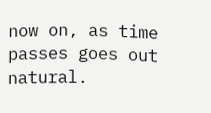now on, as time passes goes out natural.